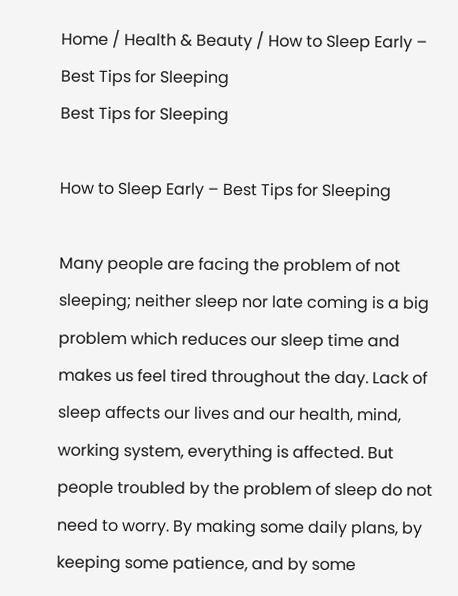Home / Health & Beauty / How to Sleep Early – Best Tips for Sleeping
Best Tips for Sleeping

How to Sleep Early – Best Tips for Sleeping

Many people are facing the problem of not sleeping; neither sleep nor late coming is a big problem which reduces our sleep time and makes us feel tired throughout the day. Lack of sleep affects our lives and our health, mind, working system, everything is affected. But people troubled by the problem of sleep do not need to worry. By making some daily plans, by keeping some patience, and by some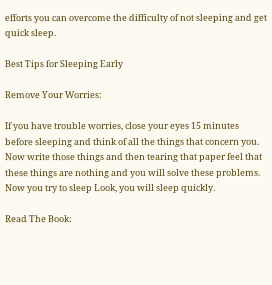efforts you can overcome the difficulty of not sleeping and get quick sleep.

Best Tips for Sleeping Early

Remove Your Worries:

If you have trouble worries, close your eyes 15 minutes before sleeping and think of all the things that concern you. Now write those things and then tearing that paper feel that these things are nothing and you will solve these problems. Now you try to sleep Look, you will sleep quickly.

Read The Book: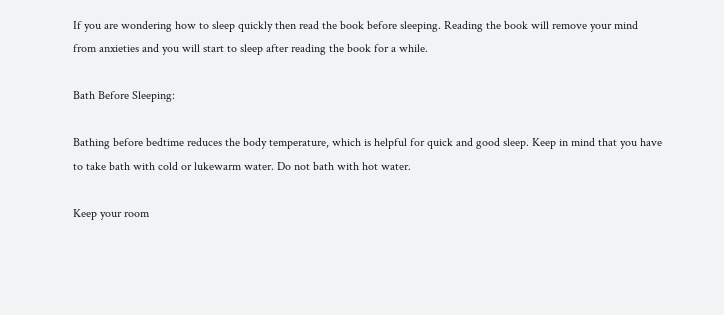If you are wondering how to sleep quickly then read the book before sleeping. Reading the book will remove your mind from anxieties and you will start to sleep after reading the book for a while.

Bath Before Sleeping:

Bathing before bedtime reduces the body temperature, which is helpful for quick and good sleep. Keep in mind that you have to take bath with cold or lukewarm water. Do not bath with hot water.

Keep your room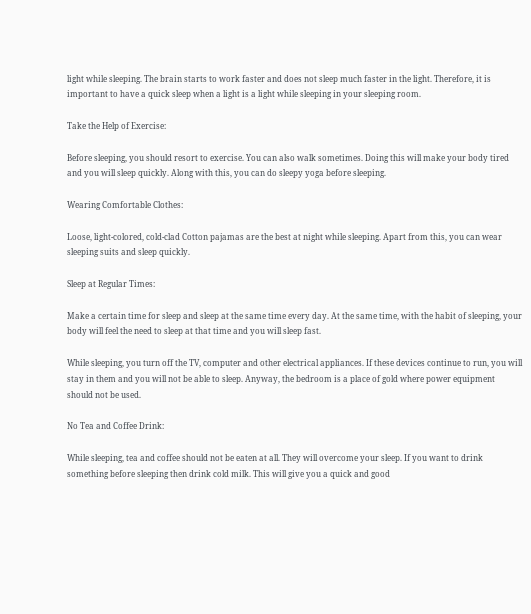light while sleeping. The brain starts to work faster and does not sleep much faster in the light. Therefore, it is important to have a quick sleep when a light is a light while sleeping in your sleeping room.

Take the Help of Exercise:

Before sleeping, you should resort to exercise. You can also walk sometimes. Doing this will make your body tired and you will sleep quickly. Along with this, you can do sleepy yoga before sleeping.

Wearing Comfortable Clothes:

Loose, light-colored, cold-clad Cotton pajamas are the best at night while sleeping. Apart from this, you can wear sleeping suits and sleep quickly.

Sleep at Regular Times:

Make a certain time for sleep and sleep at the same time every day. At the same time, with the habit of sleeping, your body will feel the need to sleep at that time and you will sleep fast.

While sleeping, you turn off the TV, computer and other electrical appliances. If these devices continue to run, you will stay in them and you will not be able to sleep. Anyway, the bedroom is a place of gold where power equipment should not be used.

No Tea and Coffee Drink:

While sleeping, tea and coffee should not be eaten at all. They will overcome your sleep. If you want to drink something before sleeping then drink cold milk. This will give you a quick and good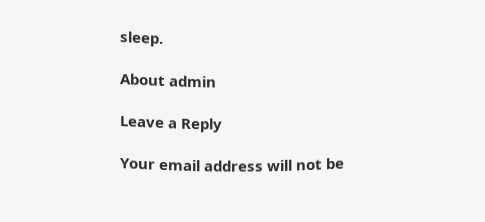sleep.

About admin

Leave a Reply

Your email address will not be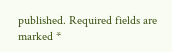published. Required fields are marked *